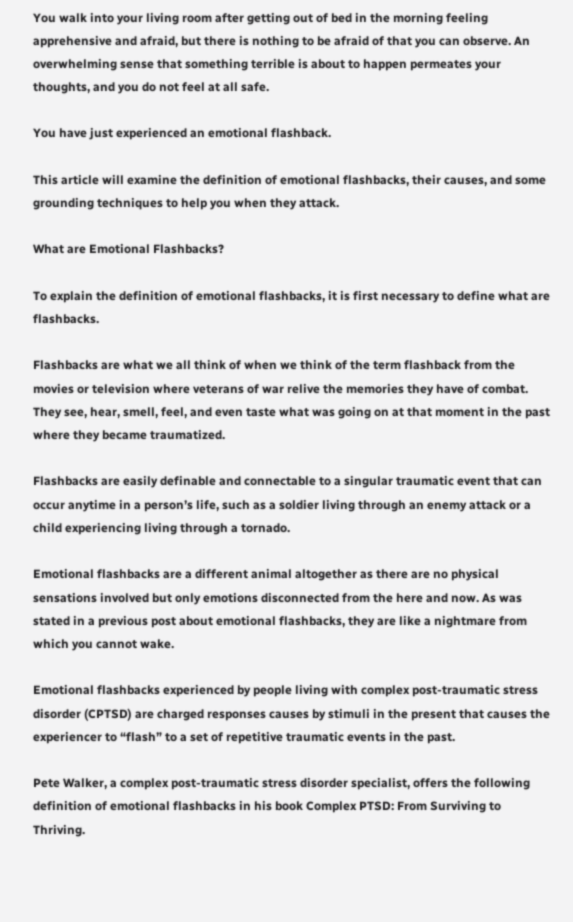You walk into your living room after getting out of bed in the morning feeling apprehensive and afraid, but there is nothing to be afraid of that you can observe. An overwhelming sense that something terrible is about to happen permeates your thoughts, and you do not feel at all safe.

You have just experienced an emotional flashback.

This article will examine the definition of emotional flashbacks, their causes, and some grounding techniques to help you when they attack.

What are Emotional Flashbacks?

To explain the definition of emotional flashbacks, it is first necessary to define what are flashbacks.

Flashbacks are what we all think of when we think of the term flashback from the movies or television where veterans of war relive the memories they have of combat. They see, hear, smell, feel, and even taste what was going on at that moment in the past where they became traumatized.

Flashbacks are easily definable and connectable to a singular traumatic event that can occur anytime in a person’s life, such as a soldier living through an enemy attack or a child experiencing living through a tornado.

Emotional flashbacks are a different animal altogether as there are no physical sensations involved but only emotions disconnected from the here and now. As was stated in a previous post about emotional flashbacks, they are like a nightmare from which you cannot wake.

Emotional flashbacks experienced by people living with complex post-traumatic stress disorder (CPTSD) are charged responses causes by stimuli in the present that causes the experiencer to “flash” to a set of repetitive traumatic events in the past.

Pete Walker, a complex post-traumatic stress disorder specialist, offers the following definition of emotional flashbacks in his book Complex PTSD: From Surviving to Thriving.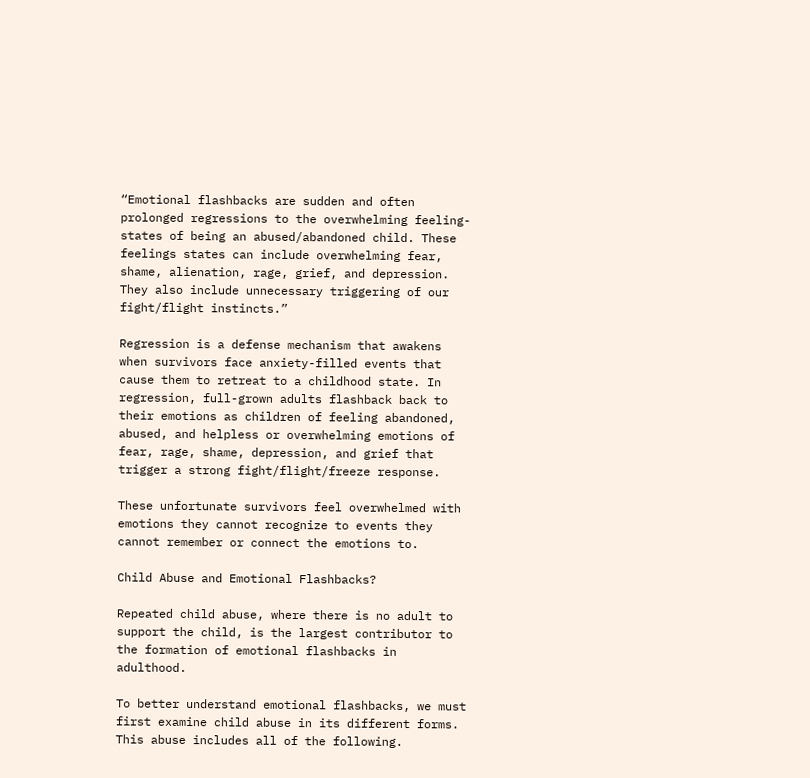“Emotional flashbacks are sudden and often prolonged regressions to the overwhelming feeling-states of being an abused/abandoned child. These feelings states can include overwhelming fear, shame, alienation, rage, grief, and depression. They also include unnecessary triggering of our fight/flight instincts.”

Regression is a defense mechanism that awakens when survivors face anxiety-filled events that cause them to retreat to a childhood state. In regression, full-grown adults flashback back to their emotions as children of feeling abandoned, abused, and helpless or overwhelming emotions of fear, rage, shame, depression, and grief that trigger a strong fight/flight/freeze response.

These unfortunate survivors feel overwhelmed with emotions they cannot recognize to events they cannot remember or connect the emotions to.

Child Abuse and Emotional Flashbacks?

Repeated child abuse, where there is no adult to support the child, is the largest contributor to the formation of emotional flashbacks in adulthood.

To better understand emotional flashbacks, we must first examine child abuse in its different forms. This abuse includes all of the following.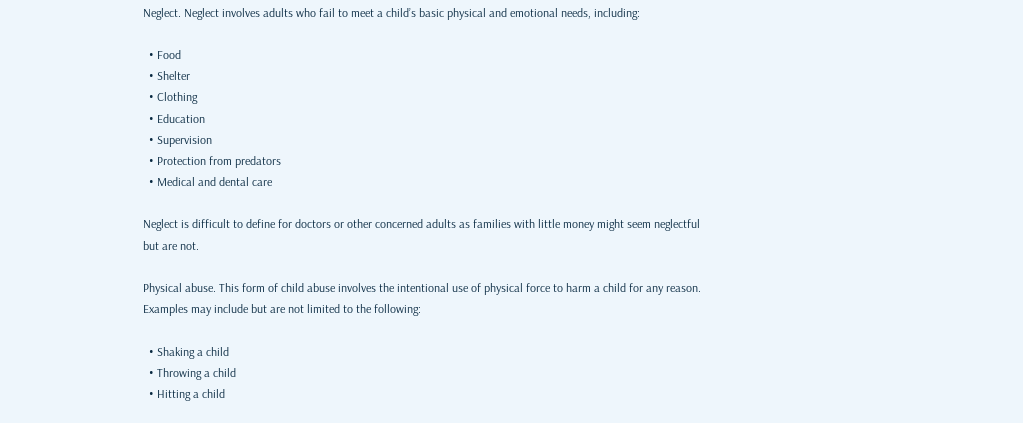Neglect. Neglect involves adults who fail to meet a child’s basic physical and emotional needs, including:

  • Food
  • Shelter
  • Clothing
  • Education
  • Supervision
  • Protection from predators
  • Medical and dental care

Neglect is difficult to define for doctors or other concerned adults as families with little money might seem neglectful but are not.

Physical abuse. This form of child abuse involves the intentional use of physical force to harm a child for any reason. Examples may include but are not limited to the following:

  • Shaking a child
  • Throwing a child
  • Hitting a child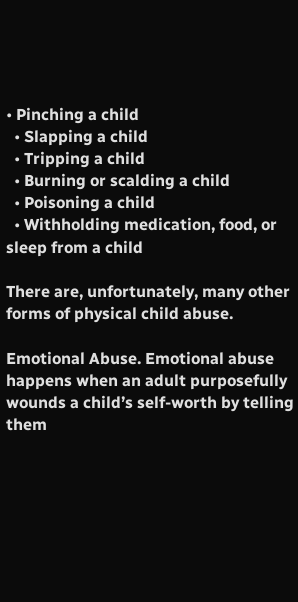• Pinching a child
  • Slapping a child
  • Tripping a child
  • Burning or scalding a child
  • Poisoning a child
  • Withholding medication, food, or sleep from a child

There are, unfortunately, many other forms of physical child abuse.

Emotional Abuse. Emotional abuse happens when an adult purposefully wounds a child’s self-worth by telling them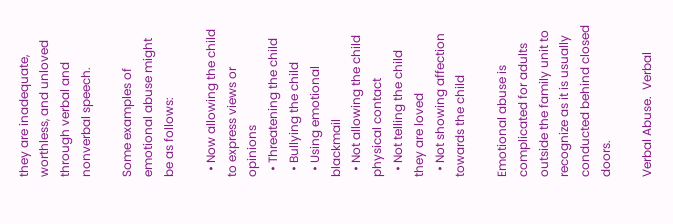they are inadequate, worthless, and unloved through verbal and nonverbal speech.

Some examples of emotional abuse might be as follows:

  • Now allowing the child to express views or opinions
  • Threatening the child
  • Bullying the child
  • Using emotional blackmail
  • Not allowing the child physical contact
  • Not telling the child they are loved
  • Not showing affection towards the child

Emotional abuse is complicated for adults outside the family unit to recognize as it is usually conducted behind closed doors.

Verbal Abuse.  Verbal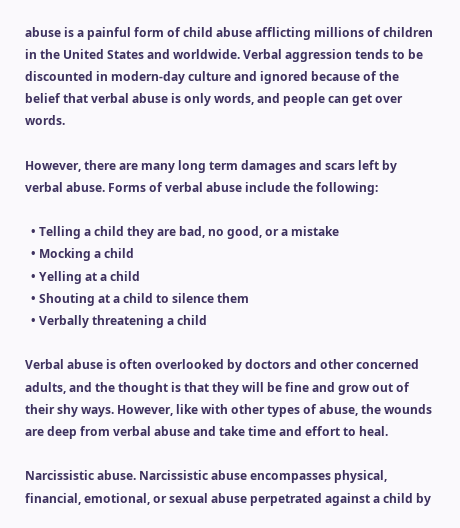abuse is a painful form of child abuse afflicting millions of children in the United States and worldwide. Verbal aggression tends to be discounted in modern-day culture and ignored because of the belief that verbal abuse is only words, and people can get over words.

However, there are many long term damages and scars left by verbal abuse. Forms of verbal abuse include the following:

  • Telling a child they are bad, no good, or a mistake
  • Mocking a child
  • Yelling at a child
  • Shouting at a child to silence them
  • Verbally threatening a child

Verbal abuse is often overlooked by doctors and other concerned adults, and the thought is that they will be fine and grow out of their shy ways. However, like with other types of abuse, the wounds are deep from verbal abuse and take time and effort to heal.

Narcissistic abuse. Narcissistic abuse encompasses physical, financial, emotional, or sexual abuse perpetrated against a child by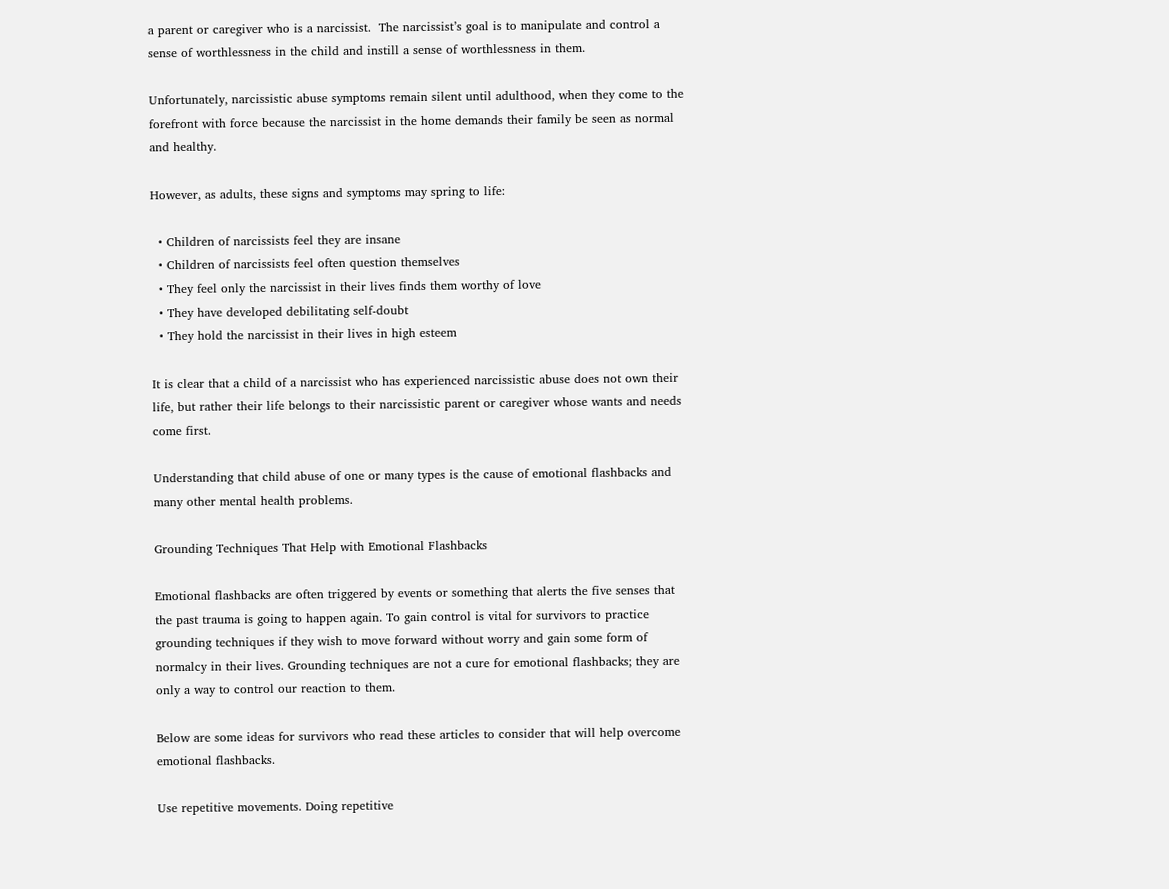a parent or caregiver who is a narcissist.  The narcissist’s goal is to manipulate and control a sense of worthlessness in the child and instill a sense of worthlessness in them.

Unfortunately, narcissistic abuse symptoms remain silent until adulthood, when they come to the forefront with force because the narcissist in the home demands their family be seen as normal and healthy.

However, as adults, these signs and symptoms may spring to life:

  • Children of narcissists feel they are insane
  • Children of narcissists feel often question themselves
  • They feel only the narcissist in their lives finds them worthy of love
  • They have developed debilitating self-doubt
  • They hold the narcissist in their lives in high esteem

It is clear that a child of a narcissist who has experienced narcissistic abuse does not own their life, but rather their life belongs to their narcissistic parent or caregiver whose wants and needs come first.

Understanding that child abuse of one or many types is the cause of emotional flashbacks and many other mental health problems.

Grounding Techniques That Help with Emotional Flashbacks

Emotional flashbacks are often triggered by events or something that alerts the five senses that the past trauma is going to happen again. To gain control is vital for survivors to practice grounding techniques if they wish to move forward without worry and gain some form of normalcy in their lives. Grounding techniques are not a cure for emotional flashbacks; they are only a way to control our reaction to them.

Below are some ideas for survivors who read these articles to consider that will help overcome emotional flashbacks.

Use repetitive movements. Doing repetitive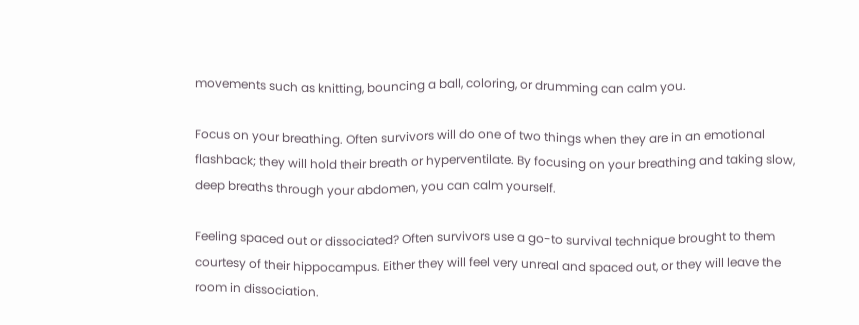movements such as knitting, bouncing a ball, coloring, or drumming can calm you.

Focus on your breathing. Often survivors will do one of two things when they are in an emotional flashback; they will hold their breath or hyperventilate. By focusing on your breathing and taking slow, deep breaths through your abdomen, you can calm yourself.

Feeling spaced out or dissociated? Often survivors use a go-to survival technique brought to them courtesy of their hippocampus. Either they will feel very unreal and spaced out, or they will leave the room in dissociation.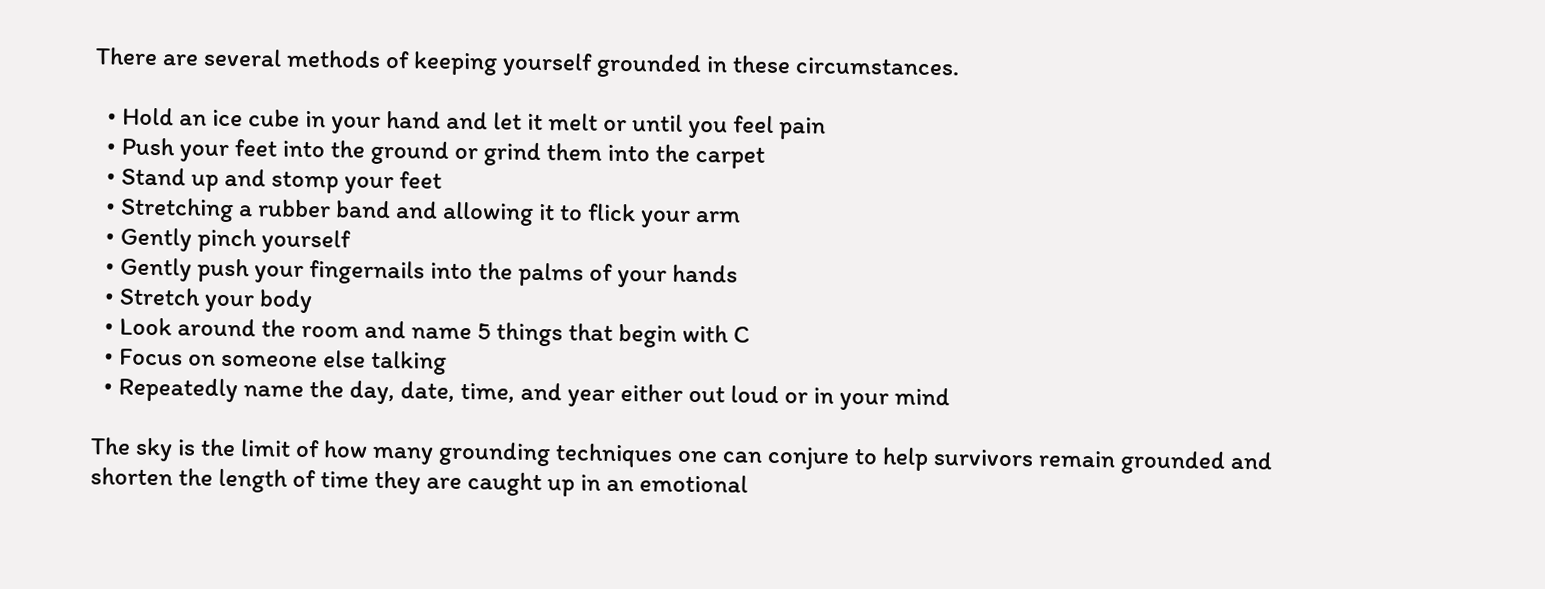There are several methods of keeping yourself grounded in these circumstances.

  • Hold an ice cube in your hand and let it melt or until you feel pain
  • Push your feet into the ground or grind them into the carpet
  • Stand up and stomp your feet
  • Stretching a rubber band and allowing it to flick your arm
  • Gently pinch yourself
  • Gently push your fingernails into the palms of your hands
  • Stretch your body
  • Look around the room and name 5 things that begin with C
  • Focus on someone else talking
  • Repeatedly name the day, date, time, and year either out loud or in your mind

The sky is the limit of how many grounding techniques one can conjure to help survivors remain grounded and shorten the length of time they are caught up in an emotional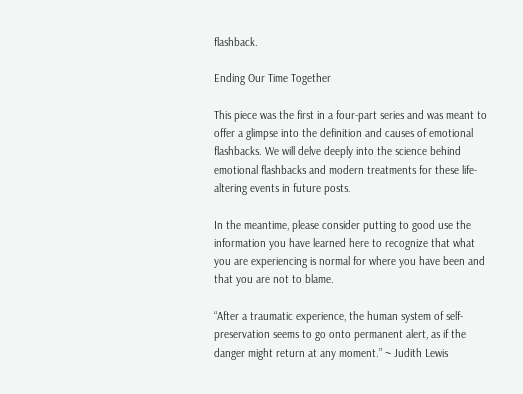flashback.

Ending Our Time Together

This piece was the first in a four-part series and was meant to offer a glimpse into the definition and causes of emotional flashbacks. We will delve deeply into the science behind emotional flashbacks and modern treatments for these life-altering events in future posts.

In the meantime, please consider putting to good use the information you have learned here to recognize that what you are experiencing is normal for where you have been and that you are not to blame.

“After a traumatic experience, the human system of self-preservation seems to go onto permanent alert, as if the danger might return at any moment.” ~ Judith Lewis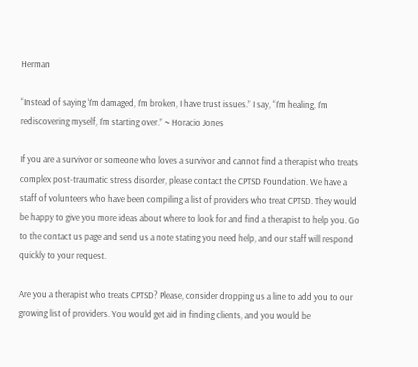Herman

“Instead of saying ‘I’m damaged, I’m broken, I have trust issues.” I say, “I’m healing, I’m rediscovering myself, I’m starting over.” ~ Horacio Jones

If you are a survivor or someone who loves a survivor and cannot find a therapist who treats complex post-traumatic stress disorder, please contact the CPTSD Foundation. We have a staff of volunteers who have been compiling a list of providers who treat CPTSD. They would be happy to give you more ideas about where to look for and find a therapist to help you. Go to the contact us page and send us a note stating you need help, and our staff will respond quickly to your request.

Are you a therapist who treats CPTSD? Please, consider dropping us a line to add you to our growing list of providers. You would get aid in finding clients, and you would be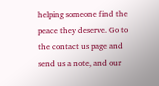helping someone find the peace they deserve. Go to the contact us page and send us a note, and our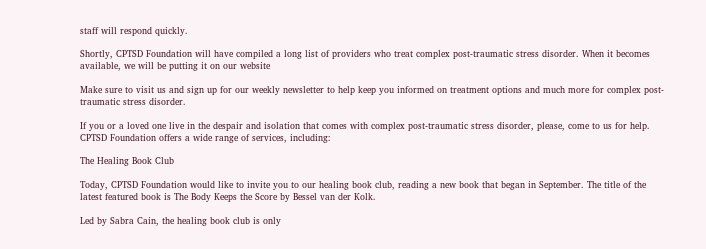staff will respond quickly.

Shortly, CPTSD Foundation will have compiled a long list of providers who treat complex post-traumatic stress disorder. When it becomes available, we will be putting it on our website

Make sure to visit us and sign up for our weekly newsletter to help keep you informed on treatment options and much more for complex post-traumatic stress disorder.

If you or a loved one live in the despair and isolation that comes with complex post-traumatic stress disorder, please, come to us for help. CPTSD Foundation offers a wide range of services, including:

The Healing Book Club

Today, CPTSD Foundation would like to invite you to our healing book club, reading a new book that began in September. The title of the latest featured book is The Body Keeps the Score by Bessel van der Kolk.

Led by Sabra Cain, the healing book club is only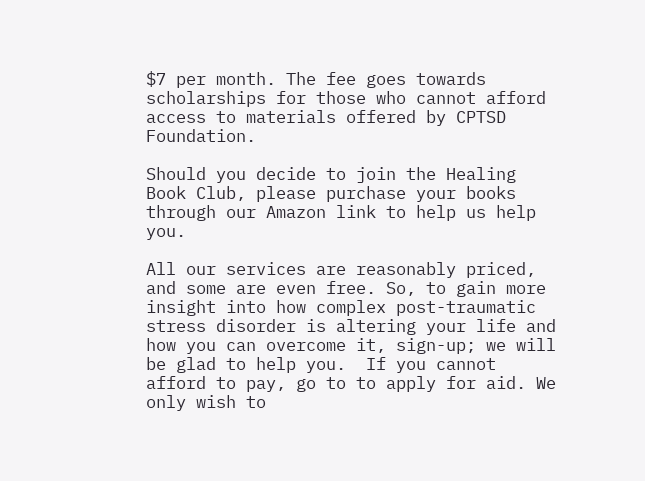$7 per month. The fee goes towards scholarships for those who cannot afford access to materials offered by CPTSD Foundation.

Should you decide to join the Healing Book Club, please purchase your books through our Amazon link to help us help you.

All our services are reasonably priced, and some are even free. So, to gain more insight into how complex post-traumatic stress disorder is altering your life and how you can overcome it, sign-up; we will be glad to help you.  If you cannot afford to pay, go to to apply for aid. We only wish to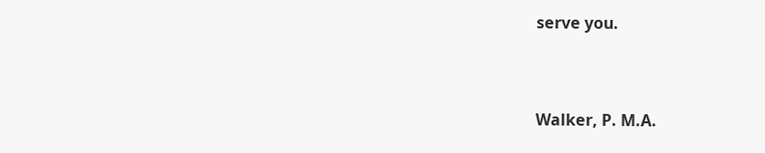serve you.


Walker, P. M.A.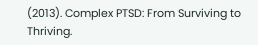(2013). Complex PTSD: From Surviving to Thriving.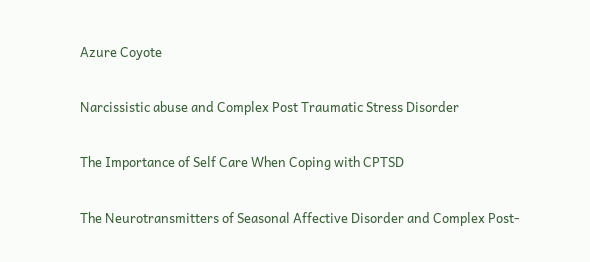Azure Coyote

Narcissistic abuse and Complex Post Traumatic Stress Disorder

The Importance of Self Care When Coping with CPTSD

The Neurotransmitters of Seasonal Affective Disorder and Complex Post-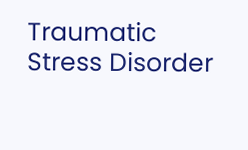Traumatic Stress Disorder